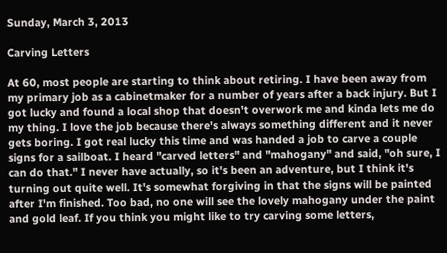Sunday, March 3, 2013

Carving Letters

At 60, most people are starting to think about retiring. I have been away from my primary job as a cabinetmaker for a number of years after a back injury. But I got lucky and found a local shop that doesn't overwork me and kinda lets me do my thing. I love the job because there's always something different and it never gets boring. I got real lucky this time and was handed a job to carve a couple signs for a sailboat. I heard "carved letters" and "mahogany" and said, "oh sure, I can do that." I never have actually, so it's been an adventure, but I think it's turning out quite well. It's somewhat forgiving in that the signs will be painted after I'm finished. Too bad, no one will see the lovely mahogany under the paint and gold leaf. If you think you might like to try carving some letters,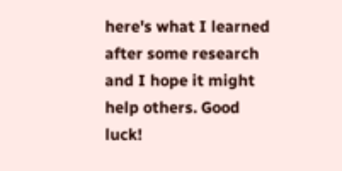here's what I learned after some research and I hope it might help others. Good luck!